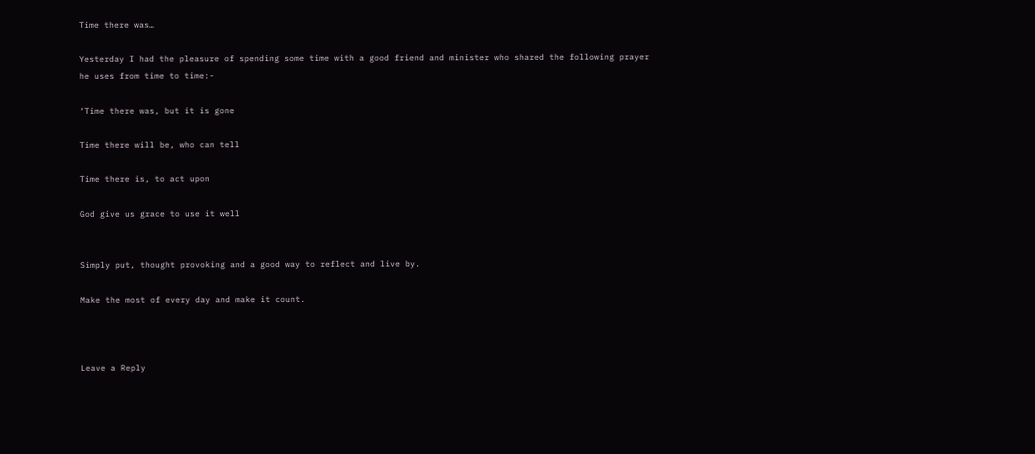Time there was…

Yesterday I had the pleasure of spending some time with a good friend and minister who shared the following prayer he uses from time to time:-

‘Time there was, but it is gone

Time there will be, who can tell

Time there is, to act upon

God give us grace to use it well


Simply put, thought provoking and a good way to reflect and live by.

Make the most of every day and make it count.



Leave a Reply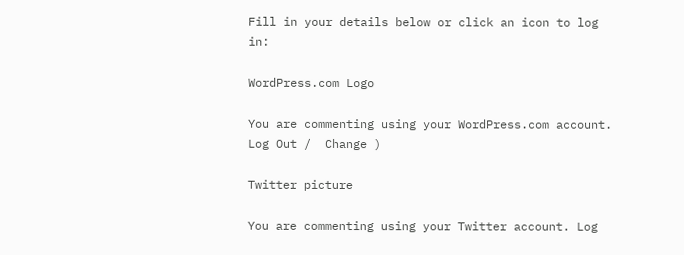Fill in your details below or click an icon to log in:

WordPress.com Logo

You are commenting using your WordPress.com account. Log Out /  Change )

Twitter picture

You are commenting using your Twitter account. Log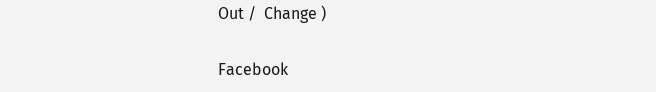Out /  Change )

Facebook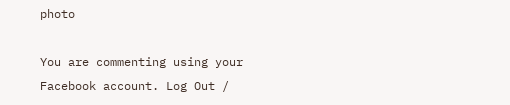photo

You are commenting using your Facebook account. Log Out /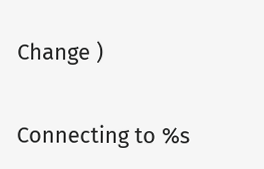Change )

Connecting to %s